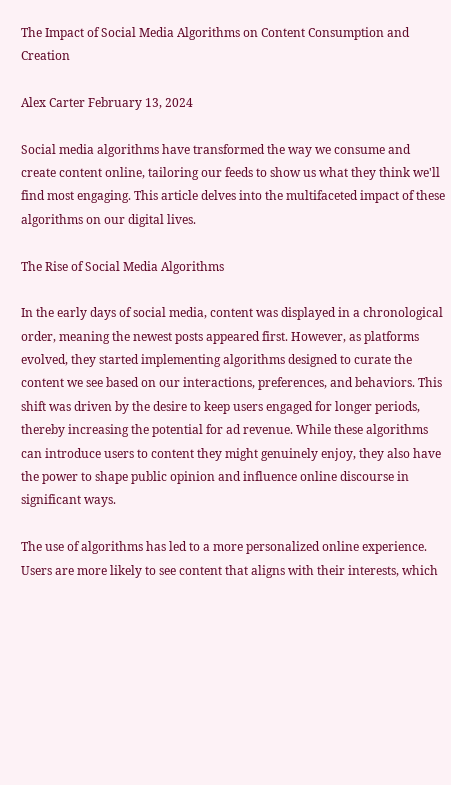The Impact of Social Media Algorithms on Content Consumption and Creation

Alex Carter February 13, 2024

Social media algorithms have transformed the way we consume and create content online, tailoring our feeds to show us what they think we'll find most engaging. This article delves into the multifaceted impact of these algorithms on our digital lives.

The Rise of Social Media Algorithms

In the early days of social media, content was displayed in a chronological order, meaning the newest posts appeared first. However, as platforms evolved, they started implementing algorithms designed to curate the content we see based on our interactions, preferences, and behaviors. This shift was driven by the desire to keep users engaged for longer periods, thereby increasing the potential for ad revenue. While these algorithms can introduce users to content they might genuinely enjoy, they also have the power to shape public opinion and influence online discourse in significant ways.

The use of algorithms has led to a more personalized online experience. Users are more likely to see content that aligns with their interests, which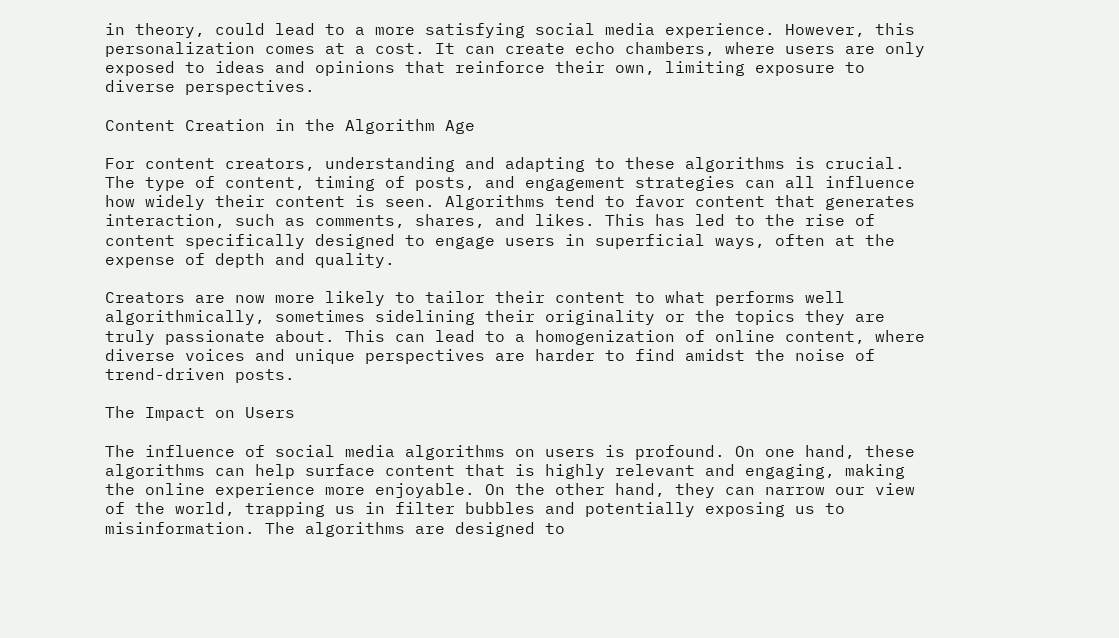in theory, could lead to a more satisfying social media experience. However, this personalization comes at a cost. It can create echo chambers, where users are only exposed to ideas and opinions that reinforce their own, limiting exposure to diverse perspectives.

Content Creation in the Algorithm Age

For content creators, understanding and adapting to these algorithms is crucial. The type of content, timing of posts, and engagement strategies can all influence how widely their content is seen. Algorithms tend to favor content that generates interaction, such as comments, shares, and likes. This has led to the rise of content specifically designed to engage users in superficial ways, often at the expense of depth and quality.

Creators are now more likely to tailor their content to what performs well algorithmically, sometimes sidelining their originality or the topics they are truly passionate about. This can lead to a homogenization of online content, where diverse voices and unique perspectives are harder to find amidst the noise of trend-driven posts.

The Impact on Users

The influence of social media algorithms on users is profound. On one hand, these algorithms can help surface content that is highly relevant and engaging, making the online experience more enjoyable. On the other hand, they can narrow our view of the world, trapping us in filter bubbles and potentially exposing us to misinformation. The algorithms are designed to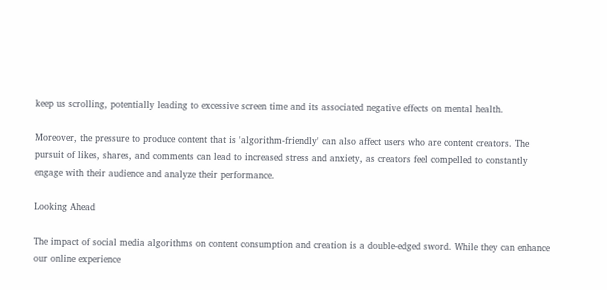keep us scrolling, potentially leading to excessive screen time and its associated negative effects on mental health.

Moreover, the pressure to produce content that is 'algorithm-friendly' can also affect users who are content creators. The pursuit of likes, shares, and comments can lead to increased stress and anxiety, as creators feel compelled to constantly engage with their audience and analyze their performance.

Looking Ahead

The impact of social media algorithms on content consumption and creation is a double-edged sword. While they can enhance our online experience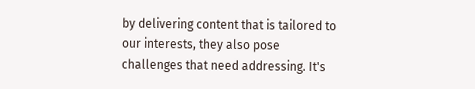by delivering content that is tailored to our interests, they also pose challenges that need addressing. It's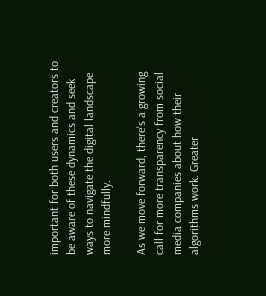important for both users and creators to be aware of these dynamics and seek ways to navigate the digital landscape more mindfully.

As we move forward, there's a growing call for more transparency from social media companies about how their algorithms work. Greater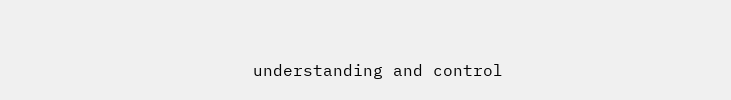understanding and control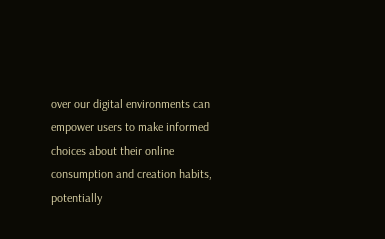over our digital environments can empower users to make informed choices about their online consumption and creation habits, potentially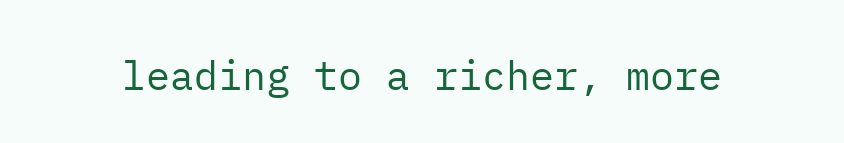leading to a richer, more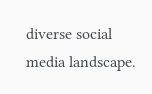diverse social media landscape.